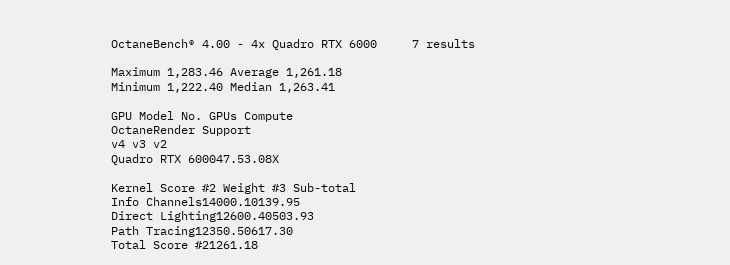OctaneBench® 4.00 - 4x Quadro RTX 6000     7 results

Maximum 1,283.46 Average 1,261.18
Minimum 1,222.40 Median 1,263.41

GPU Model No. GPUs Compute
OctaneRender Support
v4 v3 v2
Quadro RTX 600047.53.08X

Kernel Score #2 Weight #3 Sub-total
Info Channels14000.10139.95
Direct Lighting12600.40503.93
Path Tracing12350.50617.30
Total Score #21261.18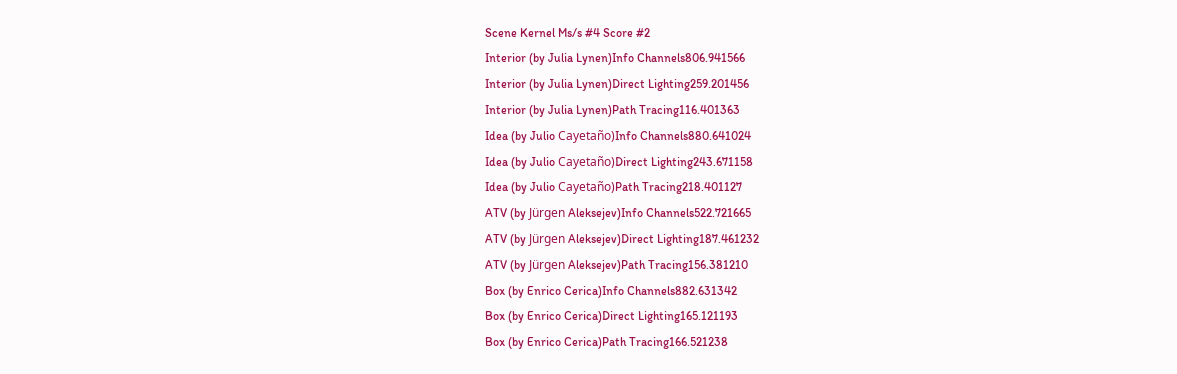Scene Kernel Ms/s #4 Score #2
Interior (by Julia Lynen)Info Channels806.941566
Interior (by Julia Lynen)Direct Lighting259.201456
Interior (by Julia Lynen)Path Tracing116.401363
Idea (by Julio Cayetaño)Info Channels880.641024
Idea (by Julio Cayetaño)Direct Lighting243.671158
Idea (by Julio Cayetaño)Path Tracing218.401127
ATV (by Jürgen Aleksejev)Info Channels522.721665
ATV (by Jürgen Aleksejev)Direct Lighting187.461232
ATV (by Jürgen Aleksejev)Path Tracing156.381210
Box (by Enrico Cerica)Info Channels882.631342
Box (by Enrico Cerica)Direct Lighting165.121193
Box (by Enrico Cerica)Path Tracing166.521238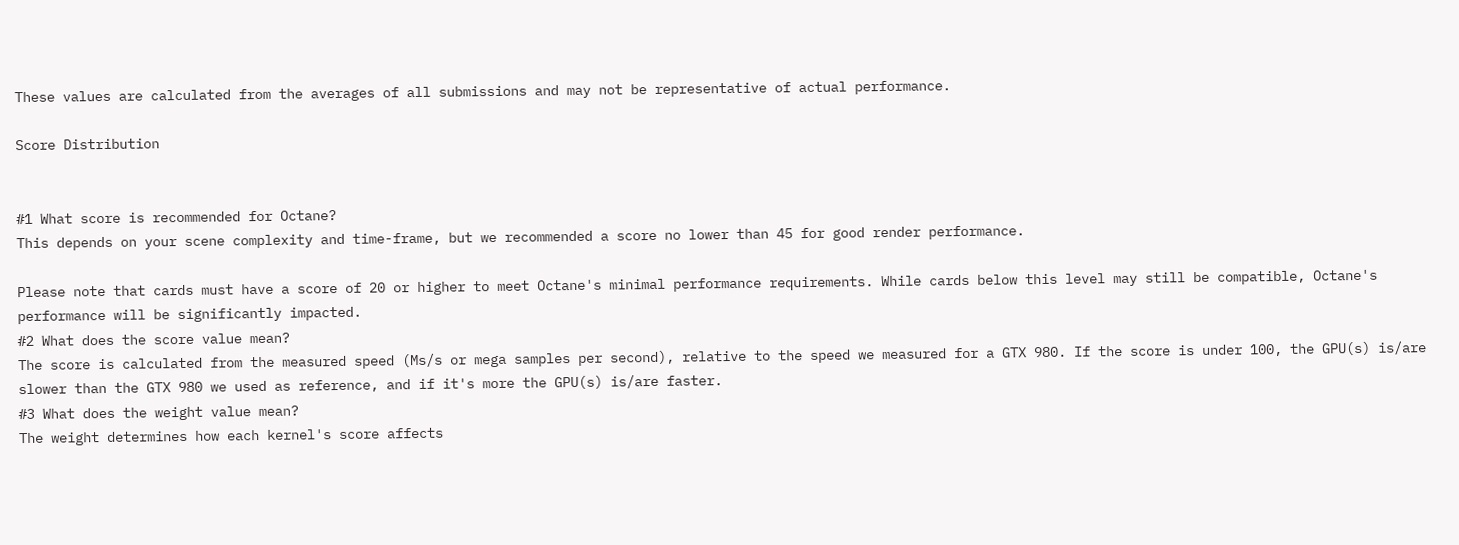These values are calculated from the averages of all submissions and may not be representative of actual performance.

Score Distribution


#1 What score is recommended for Octane?
This depends on your scene complexity and time-frame, but we recommended a score no lower than 45 for good render performance.

Please note that cards must have a score of 20 or higher to meet Octane's minimal performance requirements. While cards below this level may still be compatible, Octane's performance will be significantly impacted.
#2 What does the score value mean?
The score is calculated from the measured speed (Ms/s or mega samples per second), relative to the speed we measured for a GTX 980. If the score is under 100, the GPU(s) is/are slower than the GTX 980 we used as reference, and if it's more the GPU(s) is/are faster.
#3 What does the weight value mean?
The weight determines how each kernel's score affects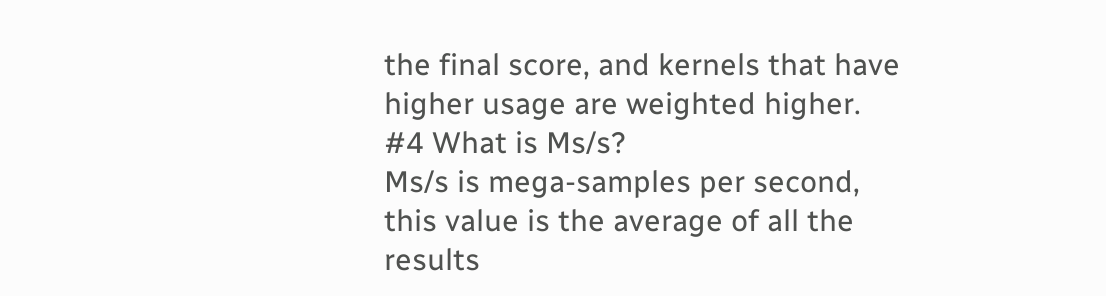the final score, and kernels that have higher usage are weighted higher.
#4 What is Ms/s?
Ms/s is mega-samples per second, this value is the average of all the results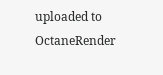uploaded to OctaneRender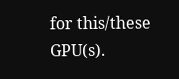for this/these GPU(s).